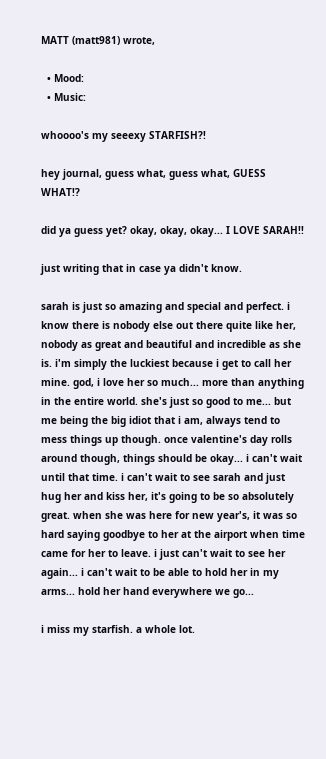MATT (matt981) wrote,

  • Mood:
  • Music:

whoooo's my seeexy STARFISH?!

hey journal, guess what, guess what, GUESS WHAT!?

did ya guess yet? okay, okay, okay... I LOVE SARAH!!

just writing that in case ya didn't know.

sarah is just so amazing and special and perfect. i know there is nobody else out there quite like her, nobody as great and beautiful and incredible as she is. i'm simply the luckiest because i get to call her mine. god, i love her so much... more than anything in the entire world. she's just so good to me... but me being the big idiot that i am, always tend to mess things up though. once valentine's day rolls around though, things should be okay... i can't wait until that time. i can't wait to see sarah and just hug her and kiss her, it's going to be so absolutely great. when she was here for new year's, it was so hard saying goodbye to her at the airport when time came for her to leave. i just can't wait to see her again... i can't wait to be able to hold her in my arms... hold her hand everywhere we go...

i miss my starfish. a whole lot.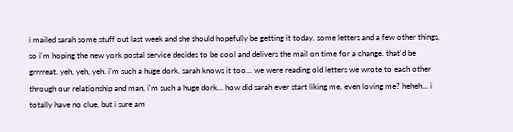i mailed sarah some stuff out last week and she should hopefully be getting it today. some letters and a few other things, so i'm hoping the new york postal service decides to be cool and delivers the mail on time for a change. that'd be grrrreat. yeh, yeh, yeh. i'm such a huge dork. sarah knows it too... we were reading old letters we wrote to each other through our relationship and man, i'm such a huge dork... how did sarah ever start liking me, even loving me? heheh... i totally have no clue, but i sure am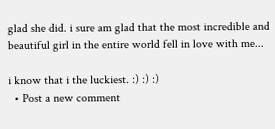glad she did. i sure am glad that the most incredible and beautiful girl in the entire world fell in love with me...

i know that i the luckiest. :) :) :)
  • Post a new comment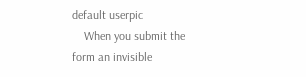default userpic
    When you submit the form an invisible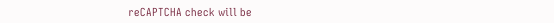reCAPTCHA check will be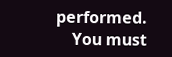performed.
    You must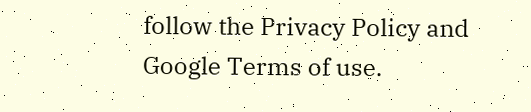follow the Privacy Policy and Google Terms of use.